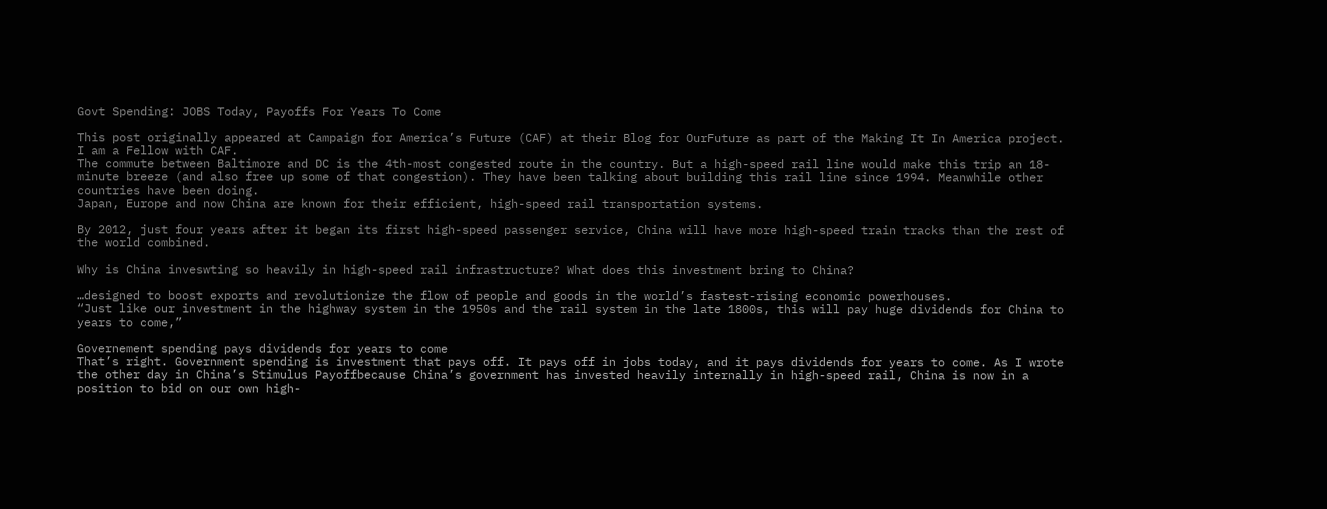Govt Spending: JOBS Today, Payoffs For Years To Come

This post originally appeared at Campaign for America’s Future (CAF) at their Blog for OurFuture as part of the Making It In America project. I am a Fellow with CAF.
The commute between Baltimore and DC is the 4th-most congested route in the country. But a high-speed rail line would make this trip an 18-minute breeze (and also free up some of that congestion). They have been talking about building this rail line since 1994. Meanwhile other countries have been doing.
Japan, Europe and now China are known for their efficient, high-speed rail transportation systems.

By 2012, just four years after it began its first high-speed passenger service, China will have more high-speed train tracks than the rest of the world combined.

Why is China inveswting so heavily in high-speed rail infrastructure? What does this investment bring to China?

…designed to boost exports and revolutionize the flow of people and goods in the world’s fastest-rising economic powerhouses.
“Just like our investment in the highway system in the 1950s and the rail system in the late 1800s, this will pay huge dividends for China to years to come,”

Governement spending pays dividends for years to come
That’s right. Government spending is investment that pays off. It pays off in jobs today, and it pays dividends for years to come. As I wrote the other day in China’s Stimulus Payoffbecause China’s government has invested heavily internally in high-speed rail, China is now in a position to bid on our own high-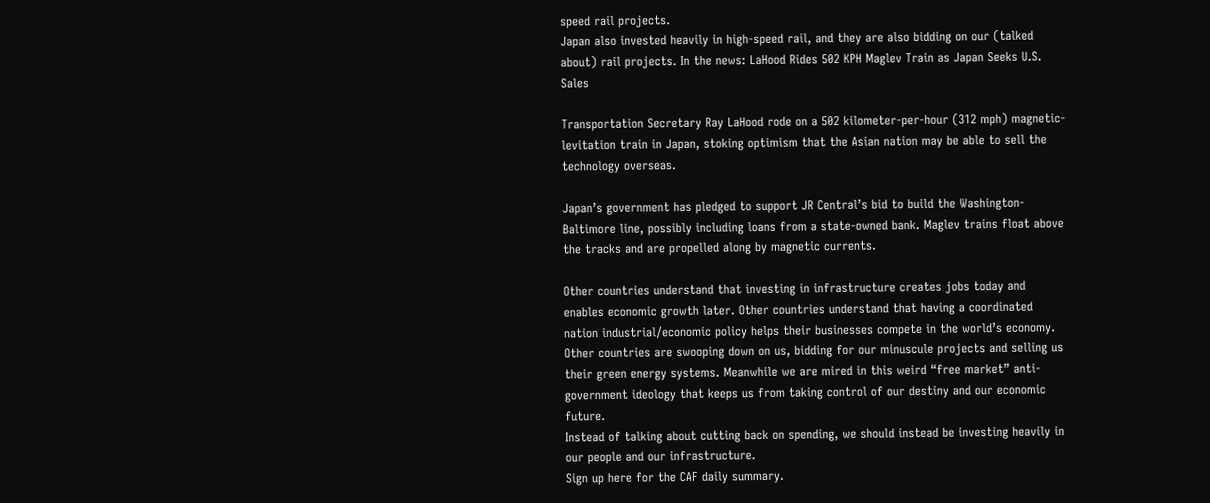speed rail projects.
Japan also invested heavily in high-speed rail, and they are also bidding on our (talked about) rail projects. In the news: LaHood Rides 502 KPH Maglev Train as Japan Seeks U.S. Sales

Transportation Secretary Ray LaHood rode on a 502 kilometer-per-hour (312 mph) magnetic- levitation train in Japan, stoking optimism that the Asian nation may be able to sell the technology overseas.

Japan’s government has pledged to support JR Central’s bid to build the Washington-Baltimore line, possibly including loans from a state-owned bank. Maglev trains float above the tracks and are propelled along by magnetic currents.

Other countries understand that investing in infrastructure creates jobs today and enables economic growth later. Other countries understand that having a coordinated nation industrial/economic policy helps their businesses compete in the world’s economy. Other countries are swooping down on us, bidding for our minuscule projects and selling us their green energy systems. Meanwhile we are mired in this weird “free market” anti-government ideology that keeps us from taking control of our destiny and our economic future.
Instead of talking about cutting back on spending, we should instead be investing heavily in our people and our infrastructure.
Sign up here for the CAF daily summary.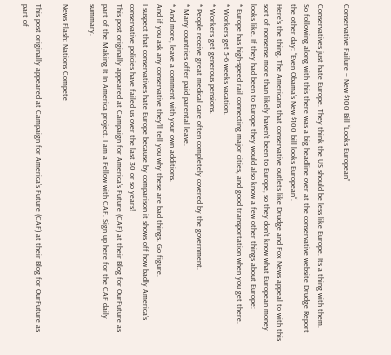Conservative Failure – New $100 Bill “Looks European”

Conservatives just hate Europe. They think the US should be less like Europe. Its a thing with them.
So following along with this there was a big headline over at the conservative website Drudge Report the other day: “Even Obama’s New $100 bill looks European“.
Here’s the thing. The Americans that conservative outlets like Drudge and Fox News appeal to with this sort of nonsense more than likely haven’t been to Europe, so they don’t know what European money looks like. If they had been to Europe they would also know a few other things about Europe:
* Europe has high-speed rail connecting major cities, and good transportation when you get there.
* Workers get 5-6 weeks vacation.
* Workers get generous pensions.
* People receive great medical care often completely covered by the government.
* Many countries offer paid parental leave.
* And more, leave a comment with your own additions.
And if you ask any conservative they’ll tell you why these are bad things. Go figure.
I suspect that conservatives hate Europe because by comparison it shows off how badly America’s conservative policies have failed us over the last 30 or so years!
This post originally appeared at Campaign for America’s Future (CAF) at their Blog for OurFuture as part of the Making It In America project. I am a Fellow with CAF. Sign up here for the CAF daily summary.

News Flash: Nations Compete

This post originally appeared at Campaign for America’s Future (CAF) at their Blog for OurFuture as part of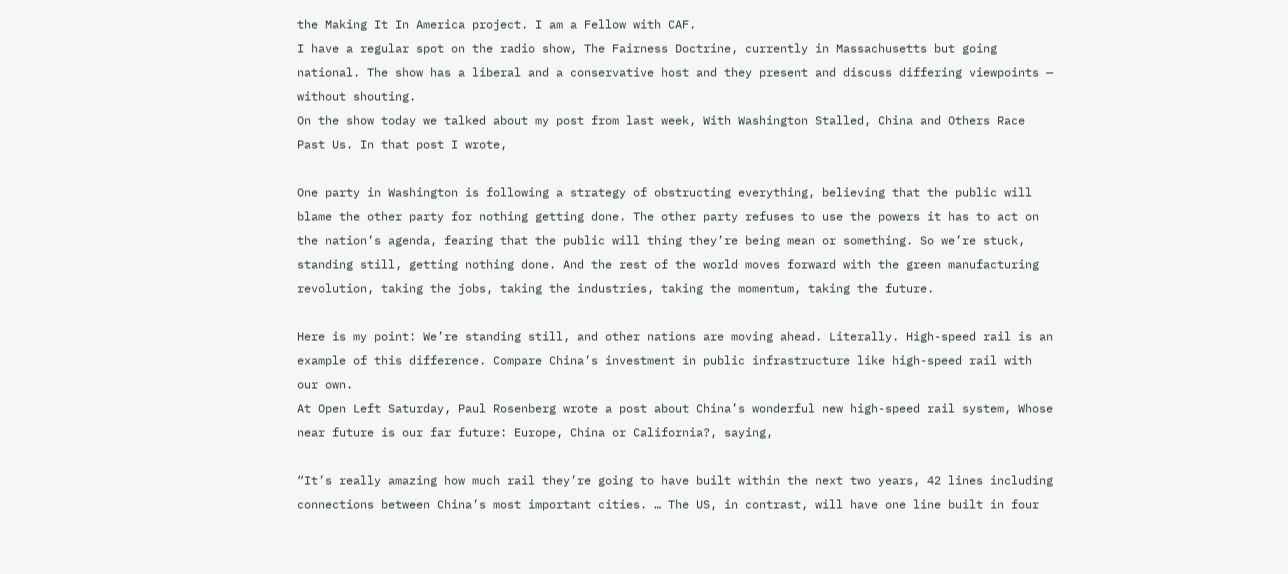the Making It In America project. I am a Fellow with CAF.
I have a regular spot on the radio show, The Fairness Doctrine, currently in Massachusetts but going national. The show has a liberal and a conservative host and they present and discuss differing viewpoints — without shouting.
On the show today we talked about my post from last week, With Washington Stalled, China and Others Race Past Us. In that post I wrote,

One party in Washington is following a strategy of obstructing everything, believing that the public will blame the other party for nothing getting done. The other party refuses to use the powers it has to act on the nation’s agenda, fearing that the public will thing they’re being mean or something. So we’re stuck, standing still, getting nothing done. And the rest of the world moves forward with the green manufacturing revolution, taking the jobs, taking the industries, taking the momentum, taking the future.

Here is my point: We’re standing still, and other nations are moving ahead. Literally. High-speed rail is an example of this difference. Compare China’s investment in public infrastructure like high-speed rail with our own.
At Open Left Saturday, Paul Rosenberg wrote a post about China’s wonderful new high-speed rail system, Whose near future is our far future: Europe, China or California?, saying,

“It’s really amazing how much rail they’re going to have built within the next two years, 42 lines including connections between China’s most important cities. … The US, in contrast, will have one line built in four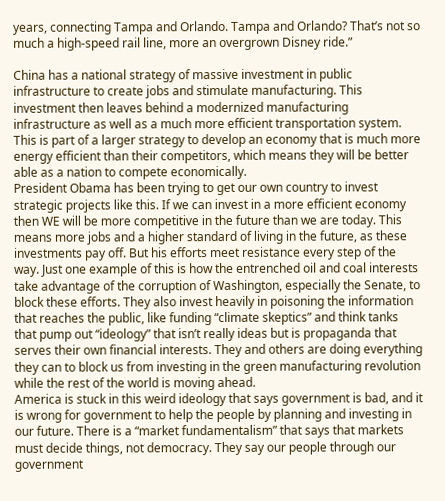years, connecting Tampa and Orlando. Tampa and Orlando? That’s not so much a high-speed rail line, more an overgrown Disney ride.”

China has a national strategy of massive investment in public infrastructure to create jobs and stimulate manufacturing. This investment then leaves behind a modernized manufacturing infrastructure as well as a much more efficient transportation system. This is part of a larger strategy to develop an economy that is much more energy efficient than their competitors, which means they will be better able as a nation to compete economically.
President Obama has been trying to get our own country to invest strategic projects like this. If we can invest in a more efficient economy then WE will be more competitive in the future than we are today. This means more jobs and a higher standard of living in the future, as these investments pay off. But his efforts meet resistance every step of the way. Just one example of this is how the entrenched oil and coal interests take advantage of the corruption of Washington, especially the Senate, to block these efforts. They also invest heavily in poisoning the information that reaches the public, like funding “climate skeptics” and think tanks that pump out “ideology” that isn’t really ideas but is propaganda that serves their own financial interests. They and others are doing everything they can to block us from investing in the green manufacturing revolution while the rest of the world is moving ahead.
America is stuck in this weird ideology that says government is bad, and it is wrong for government to help the people by planning and investing in our future. There is a “market fundamentalism” that says that markets must decide things, not democracy. They say our people through our government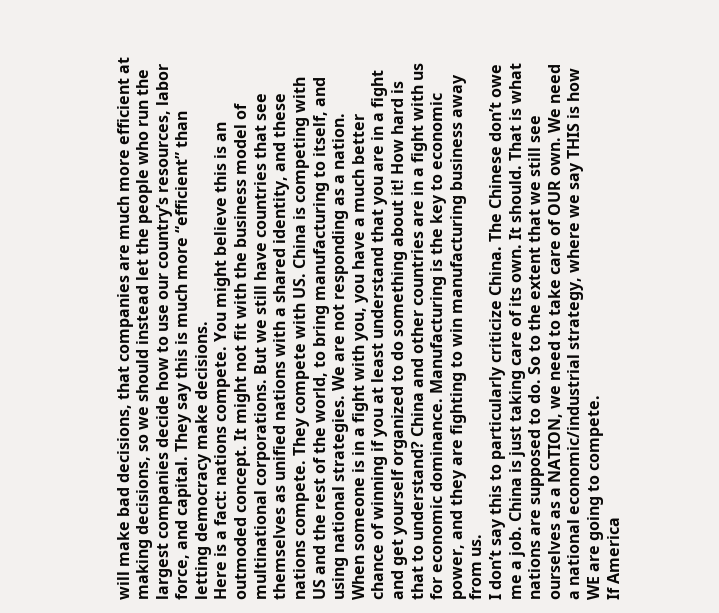will make bad decisions, that companies are much more efficient at making decisions, so we should instead let the people who run the largest companies decide how to use our country’s resources, labor force, and capital. They say this is much more “efficient” than letting democracy make decisions.
Here is a fact: nations compete. You might believe this is an outmoded concept. It might not fit with the business model of multinational corporations. But we still have countries that see themselves as unified nations with a shared identity, and these nations compete. They compete with US. China is competing with US and the rest of the world, to bring manufacturing to itself, and using national strategies. We are not responding as a nation.
When someone is in a fight with you, you have a much better chance of winning if you at least understand that you are in a fight and get yourself organized to do something about it! How hard is that to understand? China and other countries are in a fight with us for economic dominance. Manufacturing is the key to economic power, and they are fighting to win manufacturing business away from us.
I don’t say this to particularly criticize China. The Chinese don’t owe me a job. China is just taking care of its own. It should. That is what nations are supposed to do. So to the extent that we still see ourselves as a NATION, we need to take care of OUR own. We need a national economic/industrial strategy, where we say THIS is how WE are going to compete.
If America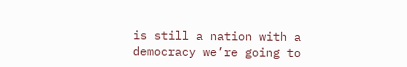is still a nation with a democracy we’re going to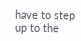have to step up to the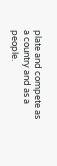plate and compete as a country and as a people.